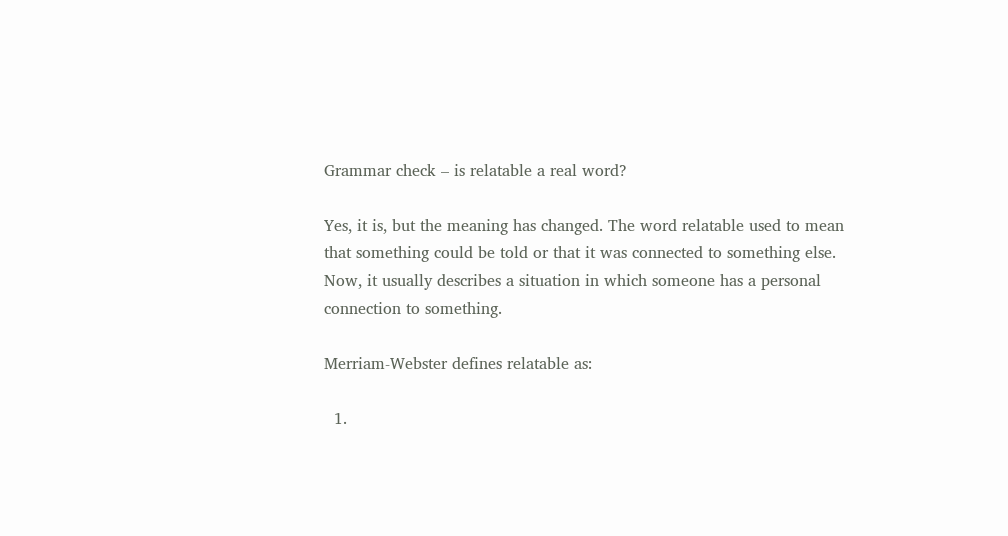Grammar check – is relatable a real word?

Yes, it is, but the meaning has changed. The word relatable used to mean that something could be told or that it was connected to something else. Now, it usually describes a situation in which someone has a personal connection to something.

Merriam-Webster defines relatable as:

  1.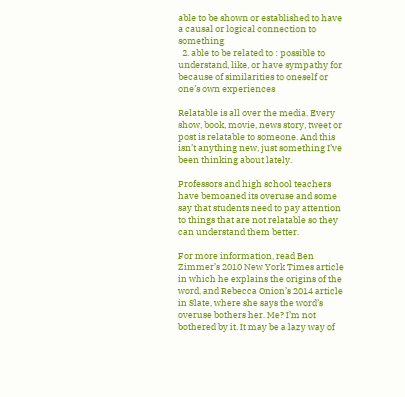able to be shown or established to have a causal or logical connection to something
  2. able to be related to : possible to understand, like, or have sympathy for because of similarities to oneself or one’s own experiences

Relatable is all over the media. Every show, book, movie, news story, tweet or post is relatable to someone. And this isn’t anything new, just something I’ve been thinking about lately.

Professors and high school teachers have bemoaned its overuse and some say that students need to pay attention to things that are not relatable so they can understand them better.

For more information, read Ben Zimmer’s 2010 New York Times article in which he explains the origins of the word, and Rebecca Onion’s 2014 article in Slate, where she says the word’s overuse bothers her. Me? I’m not bothered by it. It may be a lazy way of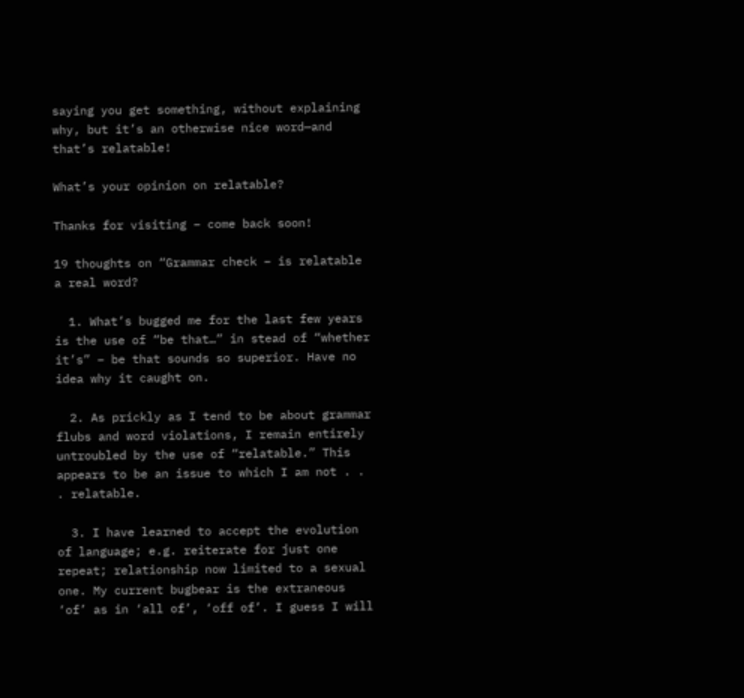saying you get something, without explaining why, but it’s an otherwise nice word—and that’s relatable!

What’s your opinion on relatable?

Thanks for visiting – come back soon!

19 thoughts on “Grammar check – is relatable a real word?

  1. What’s bugged me for the last few years is the use of “be that…” in stead of “whether it’s” – be that sounds so superior. Have no idea why it caught on.

  2. As prickly as I tend to be about grammar flubs and word violations, I remain entirely untroubled by the use of “relatable.” This appears to be an issue to which I am not . . . relatable.

  3. I have learned to accept the evolution of language; e.g. reiterate for just one repeat; relationship now limited to a sexual one. My current bugbear is the extraneous ‘of’ as in ‘all of’, ‘off of’. I guess I will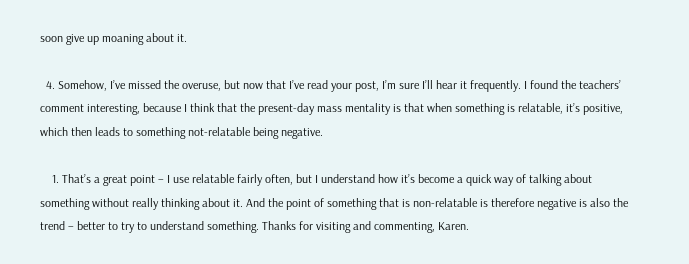soon give up moaning about it.

  4. Somehow, I’ve missed the overuse, but now that I’ve read your post, I’m sure I’ll hear it frequently. I found the teachers’ comment interesting, because I think that the present-day mass mentality is that when something is relatable, it’s positive, which then leads to something not-relatable being negative.

    1. That’s a great point – I use relatable fairly often, but I understand how it’s become a quick way of talking about something without really thinking about it. And the point of something that is non-relatable is therefore negative is also the trend – better to try to understand something. Thanks for visiting and commenting, Karen.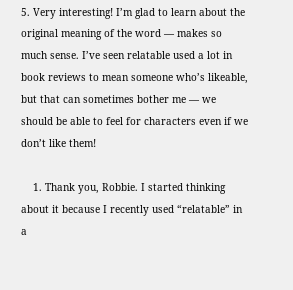5. Very interesting! I’m glad to learn about the original meaning of the word — makes so much sense. I’ve seen relatable used a lot in book reviews to mean someone who’s likeable, but that can sometimes bother me — we should be able to feel for characters even if we don’t like them!

    1. Thank you, Robbie. I started thinking about it because I recently used “relatable” in a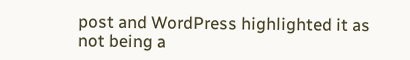post and WordPress highlighted it as not being a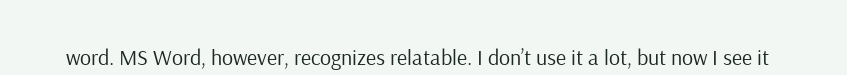word. MS Word, however, recognizes relatable. I don’t use it a lot, but now I see it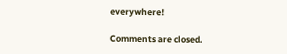everywhere!

Comments are closed.